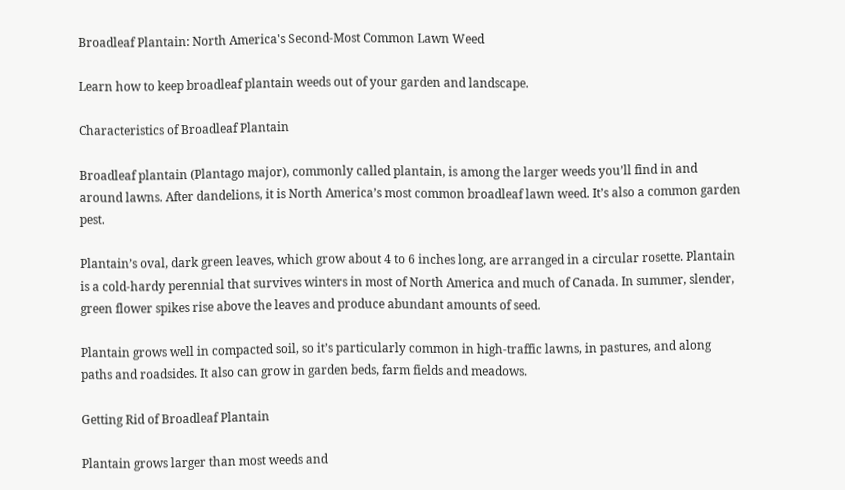Broadleaf Plantain: North America's Second-Most Common Lawn Weed

Learn how to keep broadleaf plantain weeds out of your garden and landscape.

Characteristics of Broadleaf Plantain

Broadleaf plantain (Plantago major), commonly called plantain, is among the larger weeds you’ll find in and around lawns. After dandelions, it is North America’s most common broadleaf lawn weed. It’s also a common garden pest.

Plantain’s oval, dark green leaves, which grow about 4 to 6 inches long, are arranged in a circular rosette. Plantain is a cold-hardy perennial that survives winters in most of North America and much of Canada. In summer, slender, green flower spikes rise above the leaves and produce abundant amounts of seed.

Plantain grows well in compacted soil, so it’s particularly common in high-traffic lawns, in pastures, and along paths and roadsides. It also can grow in garden beds, farm fields and meadows.

Getting Rid of Broadleaf Plantain

Plantain grows larger than most weeds and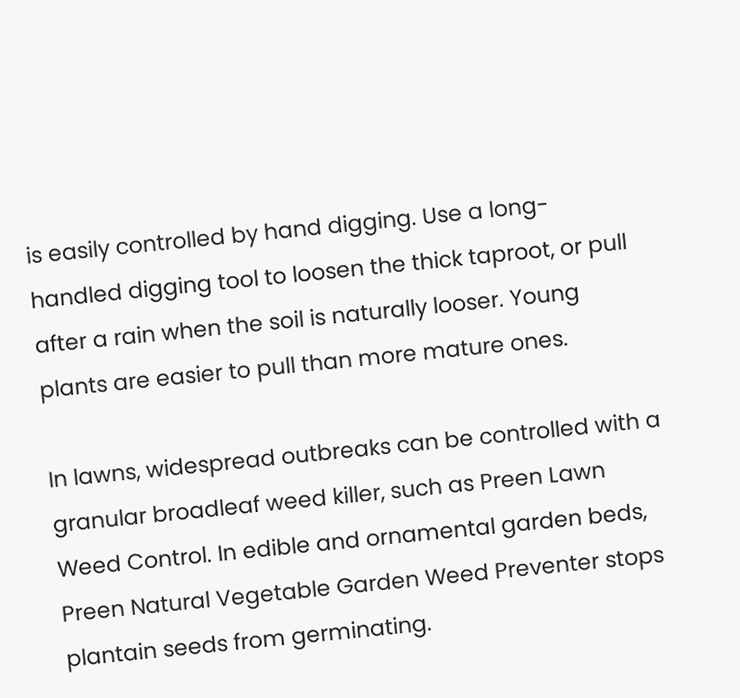is easily controlled by hand digging. Use a long-handled digging tool to loosen the thick taproot, or pull after a rain when the soil is naturally looser. Young plants are easier to pull than more mature ones.

In lawns, widespread outbreaks can be controlled with a granular broadleaf weed killer, such as Preen Lawn Weed Control. In edible and ornamental garden beds, Preen Natural Vegetable Garden Weed Preventer stops plantain seeds from germinating.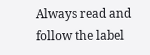Always read and follow the label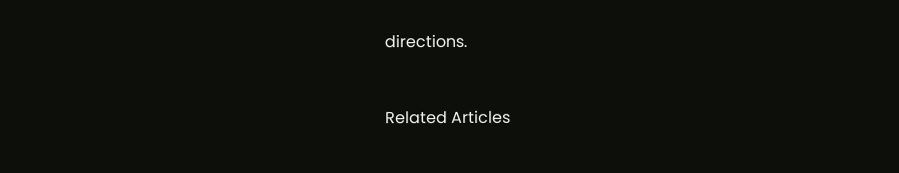directions.



Related Articles